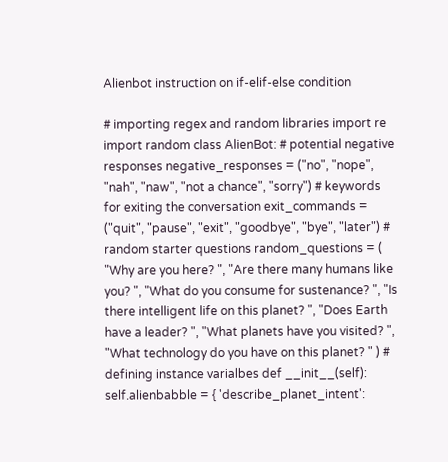Alienbot instruction on if-elif-else condition

# importing regex and random libraries import re import random class AlienBot: # potential negative responses negative_responses = ("no", "nope", "nah", "naw", "not a chance", "sorry") # keywords for exiting the conversation exit_commands = ("quit", "pause", "exit", "goodbye", "bye", "later") # random starter questions random_questions = ( "Why are you here? ", "Are there many humans like you? ", "What do you consume for sustenance? ", "Is there intelligent life on this planet? ", "Does Earth have a leader? ", "What planets have you visited? ", "What technology do you have on this planet? " ) # defining instance varialbes def __init__(self): self.alienbabble = { 'describe_planet_intent':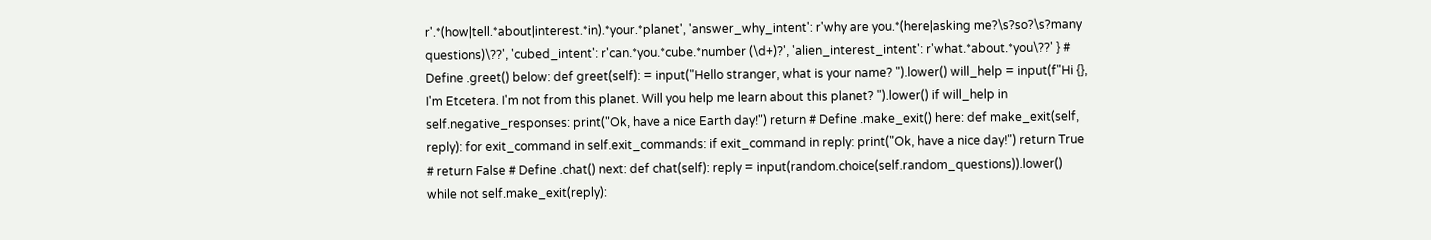r'.*(how|tell.*about|interest.*in).*your.*planet', 'answer_why_intent': r'why are you.*(here|asking me?\s?so?\s?many questions)\??', 'cubed_intent': r'can.*you.*cube.*number (\d+)?', 'alien_interest_intent': r'what.*about.*you\??' } # Define .greet() below: def greet(self): = input("Hello stranger, what is your name? ").lower() will_help = input(f"Hi {}, I'm Etcetera. I'm not from this planet. Will you help me learn about this planet? ").lower() if will_help in self.negative_responses: print("Ok, have a nice Earth day!") return # Define .make_exit() here: def make_exit(self, reply): for exit_command in self.exit_commands: if exit_command in reply: print("Ok, have a nice day!") return True # return False # Define .chat() next: def chat(self): reply = input(random.choice(self.random_questions)).lower() while not self.make_exit(reply):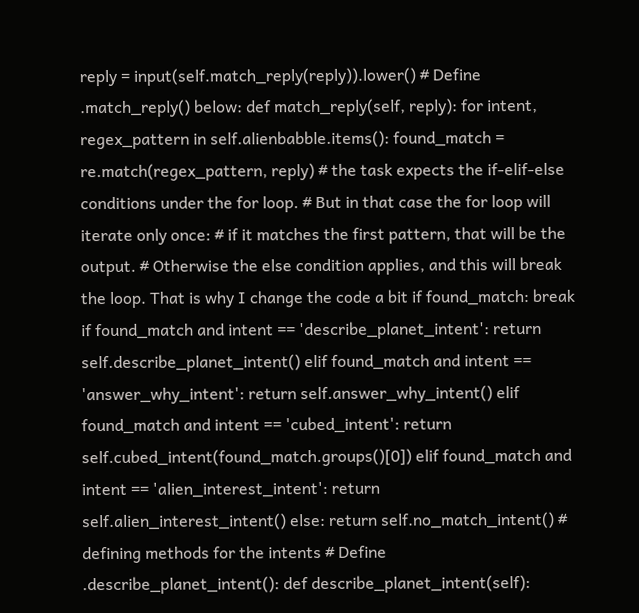reply = input(self.match_reply(reply)).lower() # Define .match_reply() below: def match_reply(self, reply): for intent, regex_pattern in self.alienbabble.items(): found_match = re.match(regex_pattern, reply) # the task expects the if-elif-else conditions under the for loop. # But in that case the for loop will iterate only once: # if it matches the first pattern, that will be the output. # Otherwise the else condition applies, and this will break the loop. That is why I change the code a bit if found_match: break if found_match and intent == 'describe_planet_intent': return self.describe_planet_intent() elif found_match and intent == 'answer_why_intent': return self.answer_why_intent() elif found_match and intent == 'cubed_intent': return self.cubed_intent(found_match.groups()[0]) elif found_match and intent == 'alien_interest_intent': return self.alien_interest_intent() else: return self.no_match_intent() # defining methods for the intents # Define .describe_planet_intent(): def describe_planet_intent(self):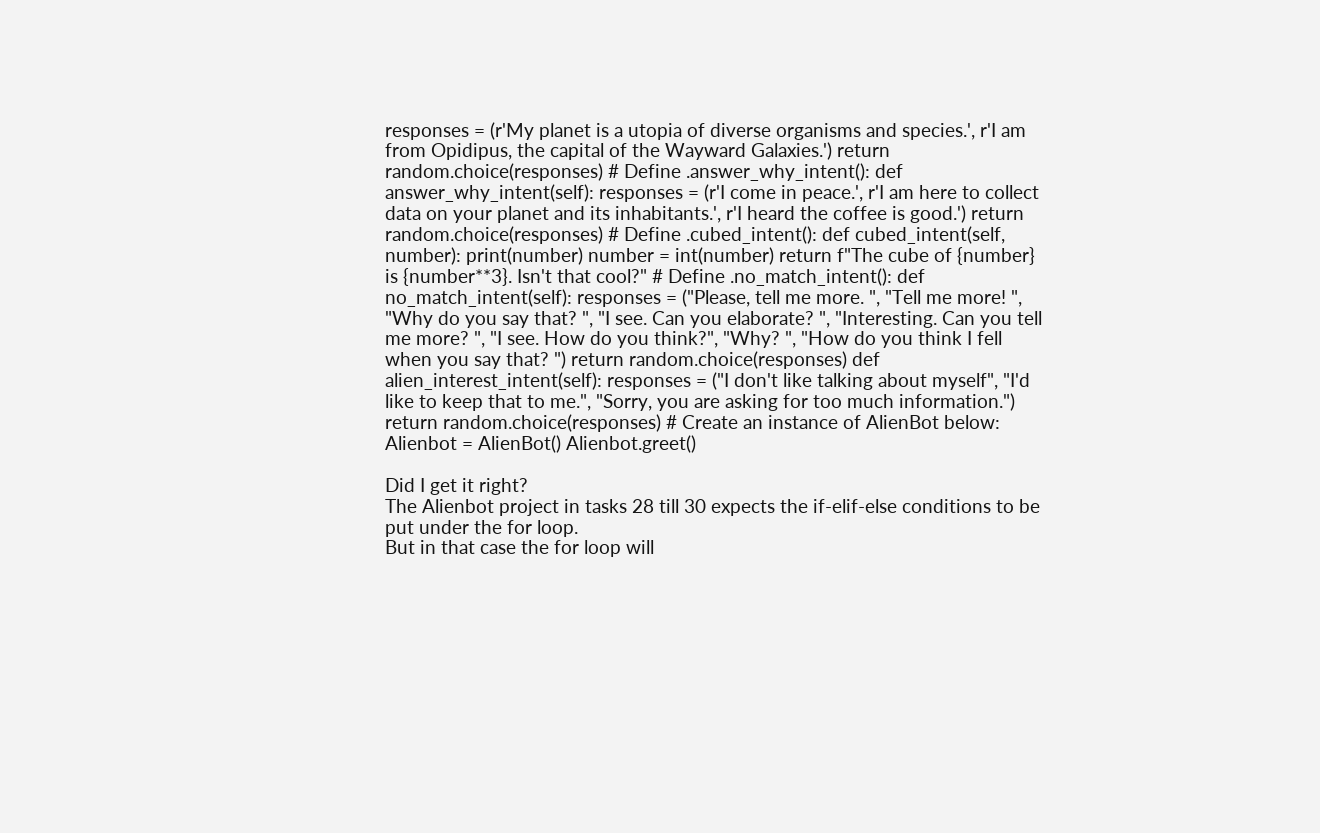responses = (r'My planet is a utopia of diverse organisms and species.', r'I am from Opidipus, the capital of the Wayward Galaxies.') return random.choice(responses) # Define .answer_why_intent(): def answer_why_intent(self): responses = (r'I come in peace.', r'I am here to collect data on your planet and its inhabitants.', r'I heard the coffee is good.') return random.choice(responses) # Define .cubed_intent(): def cubed_intent(self, number): print(number) number = int(number) return f"The cube of {number} is {number**3}. Isn't that cool?" # Define .no_match_intent(): def no_match_intent(self): responses = ("Please, tell me more. ", "Tell me more! ", "Why do you say that? ", "I see. Can you elaborate? ", "Interesting. Can you tell me more? ", "I see. How do you think?", "Why? ", "How do you think I fell when you say that? ") return random.choice(responses) def alien_interest_intent(self): responses = ("I don't like talking about myself", "I'd like to keep that to me.", "Sorry, you are asking for too much information.") return random.choice(responses) # Create an instance of AlienBot below: Alienbot = AlienBot() Alienbot.greet()

Did I get it right?
The Alienbot project in tasks 28 till 30 expects the if-elif-else conditions to be put under the for loop.
But in that case the for loop will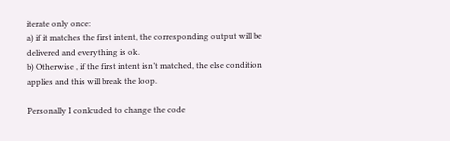iterate only once:
a) if it matches the first intent, the corresponding output will be delivered and everything is ok.
b) Otherwise , if the first intent isn’t matched, the else condition applies and this will break the loop.

Personally I conlcuded to change the code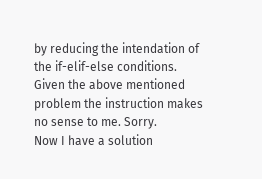by reducing the intendation of the if-elif-else conditions.
Given the above mentioned problem the instruction makes no sense to me. Sorry.
Now I have a solution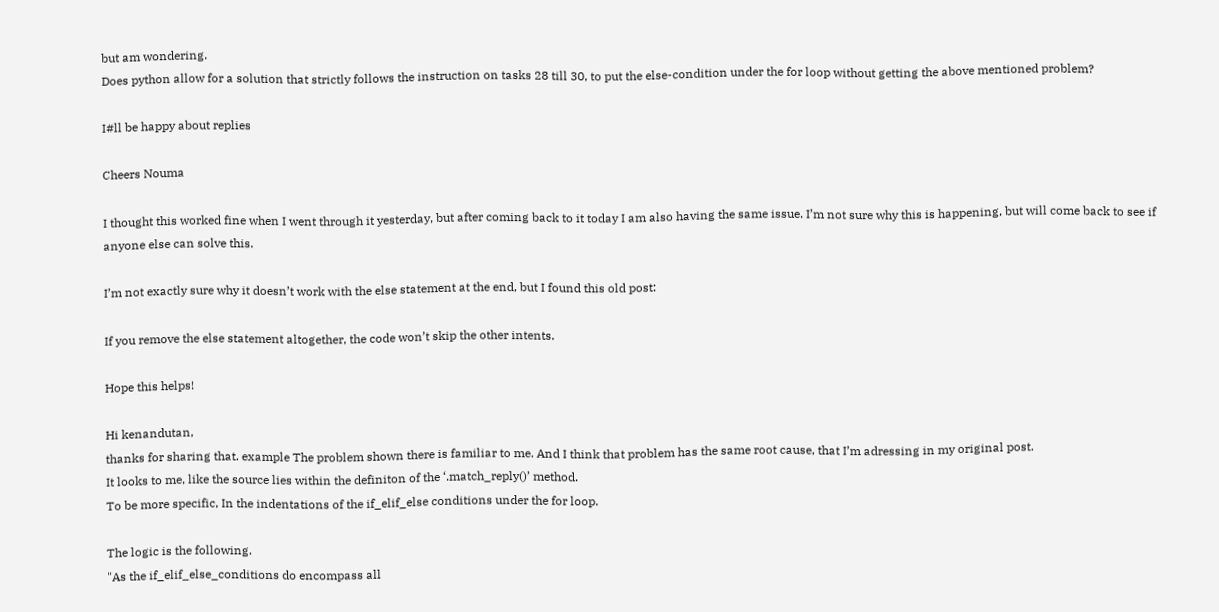but am wondering.
Does python allow for a solution that strictly follows the instruction on tasks 28 till 30, to put the else-condition under the for loop without getting the above mentioned problem?

I#ll be happy about replies

Cheers Nouma

I thought this worked fine when I went through it yesterday, but after coming back to it today I am also having the same issue. I’m not sure why this is happening, but will come back to see if anyone else can solve this.

I’m not exactly sure why it doesn’t work with the else statement at the end, but I found this old post:

If you remove the else statement altogether, the code won’t skip the other intents.

Hope this helps!

Hi kenandutan,
thanks for sharing that. example The problem shown there is familiar to me. And I think that problem has the same root cause, that I’m adressing in my original post.
It looks to me, like the source lies within the definiton of the ‘.match_reply()’ method.
To be more specific, In the indentations of the if_elif_else conditions under the for loop.

The logic is the following.
"As the if_elif_else_conditions do encompass all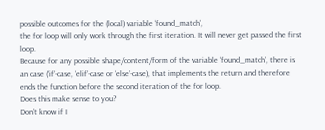possible outcomes for the (local) variable ‘found_match’,
the for loop will only work through the first iteration. It will never get passed the first loop.
Because for any possible shape/content/form of the variable ‘found_match’, there is an case (‘if’-case, ‘elif’-case or ‘else’-case), that implements the return and therefore ends the function before the second iteration of the for loop.
Does this make sense to you?
Don’t know if I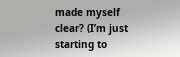made myself clear? (I’m just starting to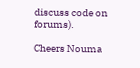discuss code on forums).

Cheers Nouma